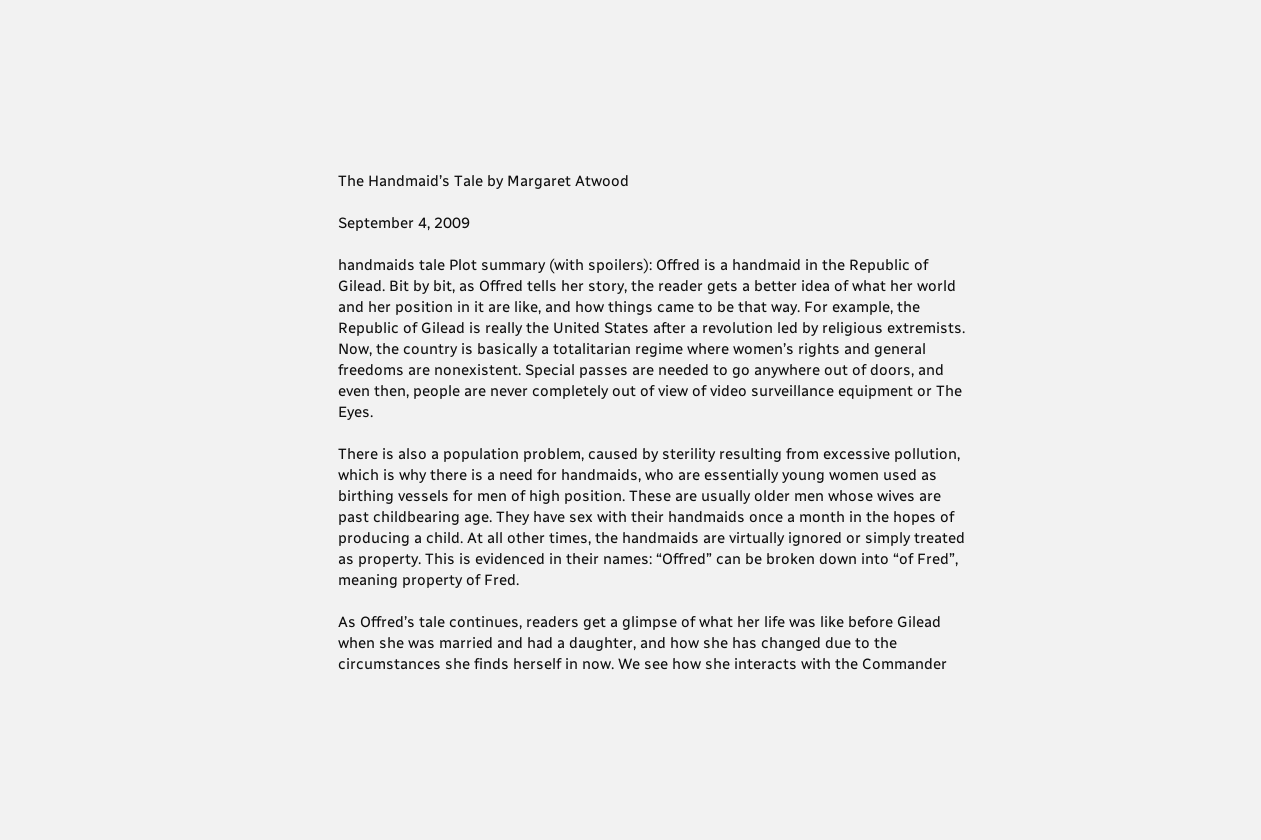The Handmaid’s Tale by Margaret Atwood

September 4, 2009

handmaids tale Plot summary (with spoilers): Offred is a handmaid in the Republic of Gilead. Bit by bit, as Offred tells her story, the reader gets a better idea of what her world and her position in it are like, and how things came to be that way. For example, the Republic of Gilead is really the United States after a revolution led by religious extremists. Now, the country is basically a totalitarian regime where women’s rights and general freedoms are nonexistent. Special passes are needed to go anywhere out of doors, and even then, people are never completely out of view of video surveillance equipment or The Eyes.

There is also a population problem, caused by sterility resulting from excessive pollution, which is why there is a need for handmaids, who are essentially young women used as birthing vessels for men of high position. These are usually older men whose wives are past childbearing age. They have sex with their handmaids once a month in the hopes of producing a child. At all other times, the handmaids are virtually ignored or simply treated as property. This is evidenced in their names: “Offred” can be broken down into “of Fred”, meaning property of Fred.

As Offred’s tale continues, readers get a glimpse of what her life was like before Gilead when she was married and had a daughter, and how she has changed due to the circumstances she finds herself in now. We see how she interacts with the Commander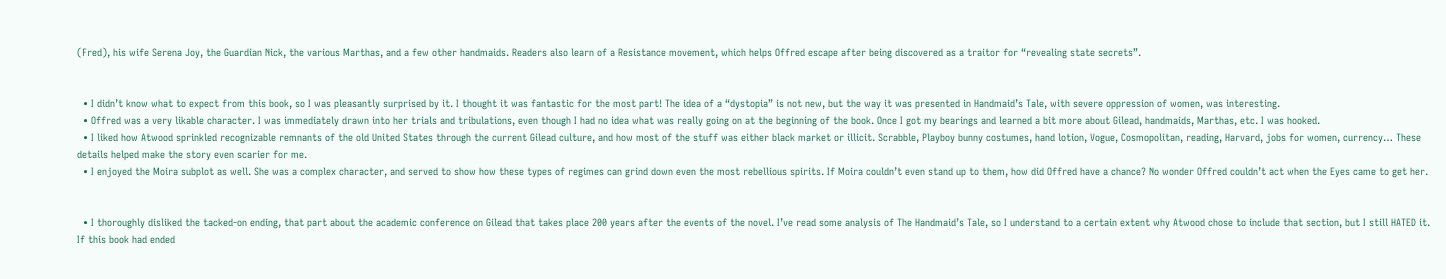(Fred), his wife Serena Joy, the Guardian Nick, the various Marthas, and a few other handmaids. Readers also learn of a Resistance movement, which helps Offred escape after being discovered as a traitor for “revealing state secrets”.


  • I didn’t know what to expect from this book, so I was pleasantly surprised by it. I thought it was fantastic for the most part! The idea of a “dystopia” is not new, but the way it was presented in Handmaid’s Tale, with severe oppression of women, was interesting.
  • Offred was a very likable character. I was immediately drawn into her trials and tribulations, even though I had no idea what was really going on at the beginning of the book. Once I got my bearings and learned a bit more about Gilead, handmaids, Marthas, etc. I was hooked.
  • I liked how Atwood sprinkled recognizable remnants of the old United States through the current Gilead culture, and how most of the stuff was either black market or illicit. Scrabble, Playboy bunny costumes, hand lotion, Vogue, Cosmopolitan, reading, Harvard, jobs for women, currency… These details helped make the story even scarier for me.
  • I enjoyed the Moira subplot as well. She was a complex character, and served to show how these types of regimes can grind down even the most rebellious spirits. If Moira couldn’t even stand up to them, how did Offred have a chance? No wonder Offred couldn’t act when the Eyes came to get her.


  • I thoroughly disliked the tacked-on ending, that part about the academic conference on Gilead that takes place 200 years after the events of the novel. I’ve read some analysis of The Handmaid’s Tale, so I understand to a certain extent why Atwood chose to include that section, but I still HATED it. If this book had ended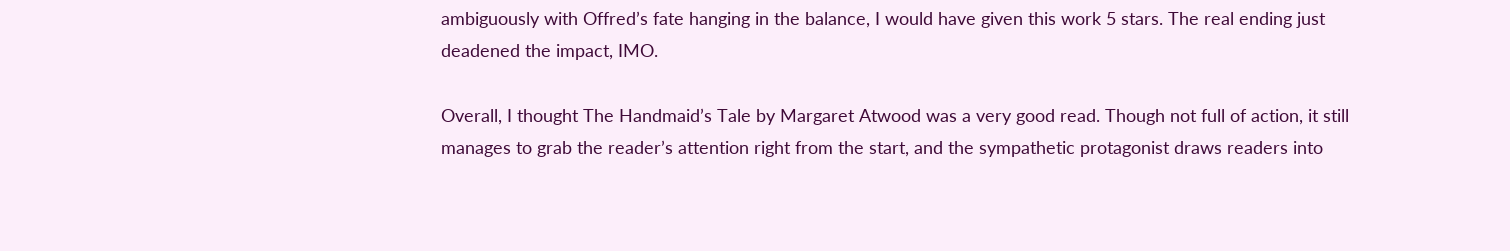ambiguously with Offred’s fate hanging in the balance, I would have given this work 5 stars. The real ending just deadened the impact, IMO.

Overall, I thought The Handmaid’s Tale by Margaret Atwood was a very good read. Though not full of action, it still manages to grab the reader’s attention right from the start, and the sympathetic protagonist draws readers into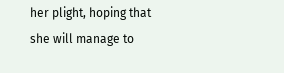her plight, hoping that she will manage to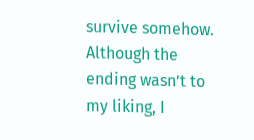survive somehow. Although the ending wasn’t to my liking, I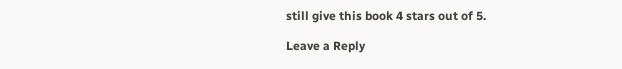still give this book 4 stars out of 5.

Leave a Reply